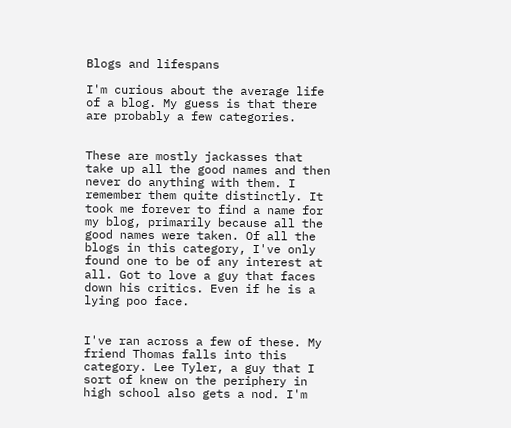Blogs and lifespans

I'm curious about the average life of a blog. My guess is that there are probably a few categories.


These are mostly jackasses that take up all the good names and then never do anything with them. I remember them quite distinctly. It took me forever to find a name for my blog, primarily because all the good names were taken. Of all the blogs in this category, I've only found one to be of any interest at all. Got to love a guy that faces down his critics. Even if he is a lying poo face.


I've ran across a few of these. My friend Thomas falls into this category. Lee Tyler, a guy that I sort of knew on the periphery in high school also gets a nod. I'm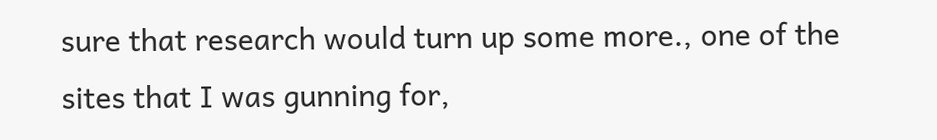sure that research would turn up some more., one of the sites that I was gunning for,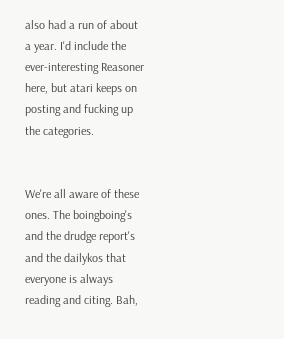also had a run of about a year. I'd include the ever-interesting Reasoner here, but atari keeps on posting and fucking up the categories.


We're all aware of these ones. The boingboing's and the drudge report's and the dailykos that everyone is always reading and citing. Bah,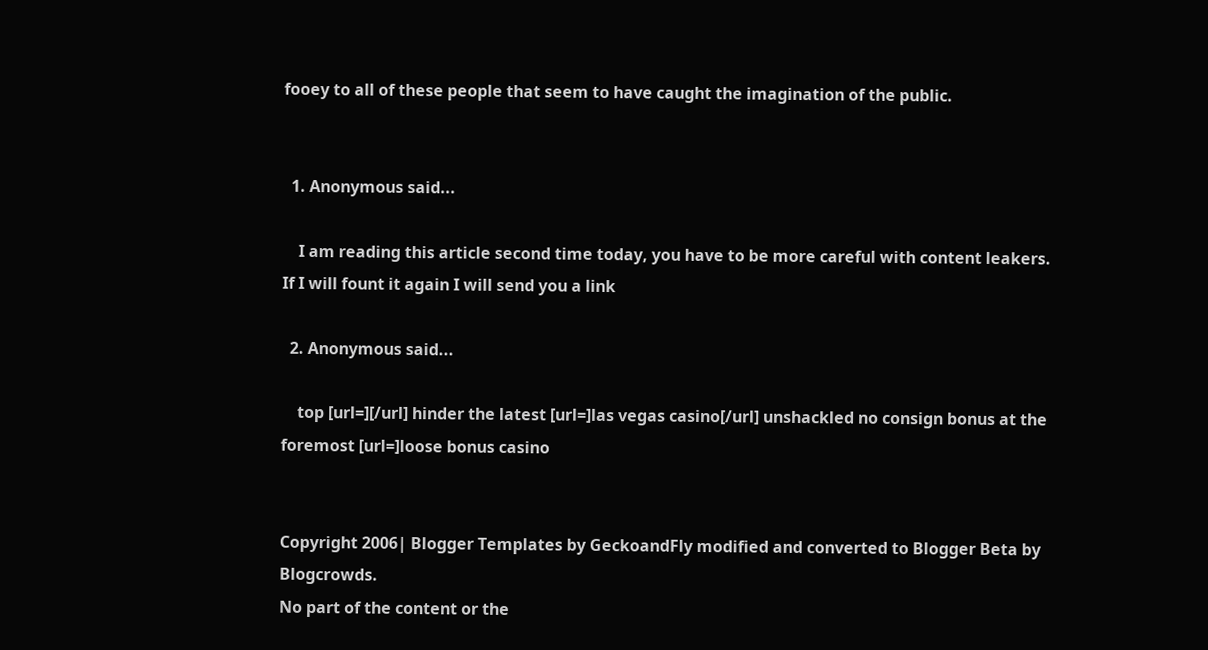fooey to all of these people that seem to have caught the imagination of the public.


  1. Anonymous said...

    I am reading this article second time today, you have to be more careful with content leakers. If I will fount it again I will send you a link

  2. Anonymous said...

    top [url=][/url] hinder the latest [url=]las vegas casino[/url] unshackled no consign bonus at the foremost [url=]loose bonus casino


Copyright 2006| Blogger Templates by GeckoandFly modified and converted to Blogger Beta by Blogcrowds.
No part of the content or the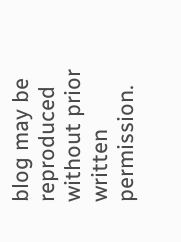blog may be reproduced without prior written permission.